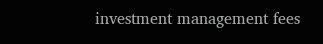investment management fees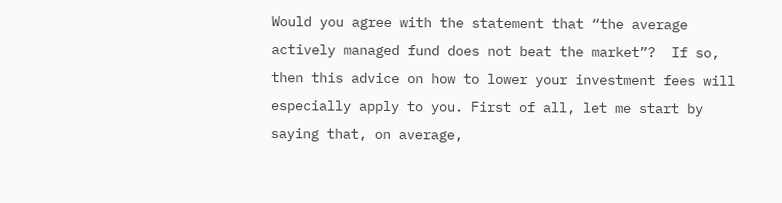Would you agree with the statement that “the average actively managed fund does not beat the market”?  If so, then this advice on how to lower your investment fees will especially apply to you. First of all, let me start by saying that, on average,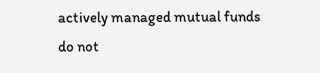actively managed mutual funds do not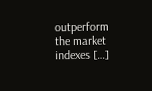outperform the market indexes […]